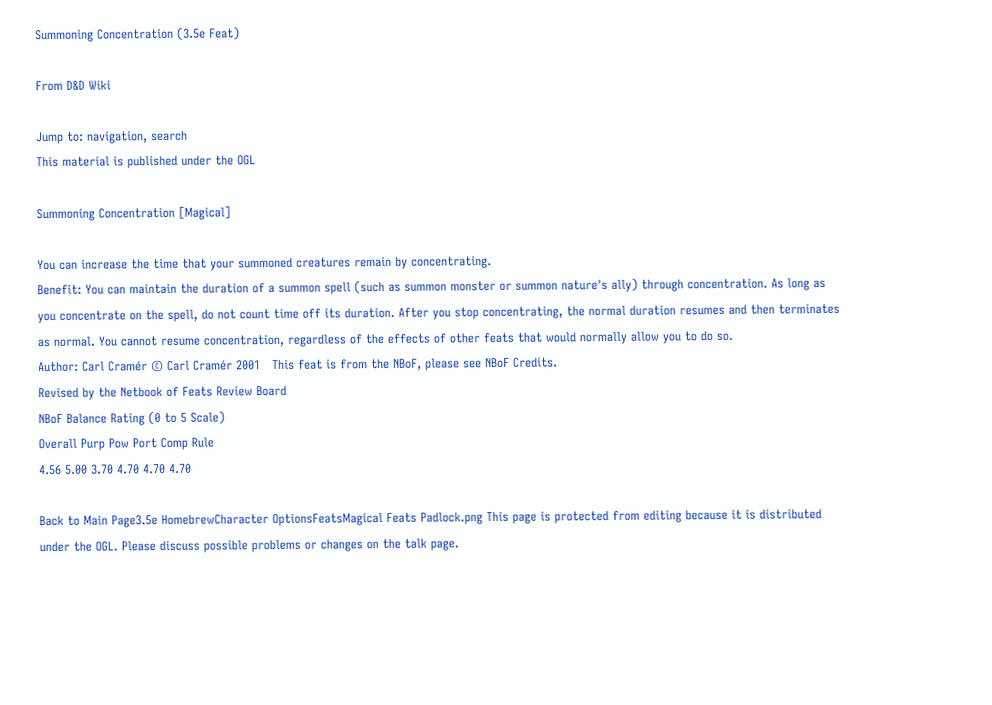Summoning Concentration (3.5e Feat)

From D&D Wiki

Jump to: navigation, search
This material is published under the OGL

Summoning Concentration [Magical]

You can increase the time that your summoned creatures remain by concentrating.
Benefit: You can maintain the duration of a summon spell (such as summon monster or summon nature's ally) through concentration. As long as you concentrate on the spell, do not count time off its duration. After you stop concentrating, the normal duration resumes and then terminates as normal. You cannot resume concentration, regardless of the effects of other feats that would normally allow you to do so.
Author: Carl Cramér © Carl Cramér 2001   This feat is from the NBoF, please see NBoF Credits.
Revised by the Netbook of Feats Review Board
NBoF Balance Rating (0 to 5 Scale)
Overall Purp Pow Port Comp Rule
4.56 5.00 3.70 4.70 4.70 4.70

Back to Main Page3.5e HomebrewCharacter OptionsFeatsMagical Feats Padlock.png This page is protected from editing because it is distributed under the OGL. Please discuss possible problems or changes on the talk page.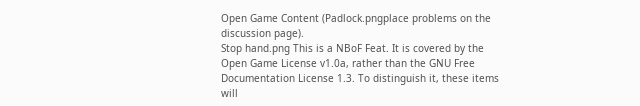Open Game Content (Padlock.pngplace problems on the discussion page).
Stop hand.png This is a NBoF Feat. It is covered by the Open Game License v1.0a, rather than the GNU Free Documentation License 1.3. To distinguish it, these items will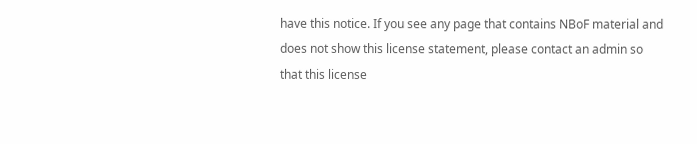have this notice. If you see any page that contains NBoF material and does not show this license statement, please contact an admin so that this license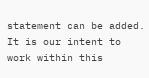statement can be added. It is our intent to work within this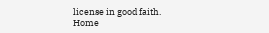license in good faith.
Home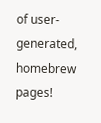of user-generated,
homebrew pages!